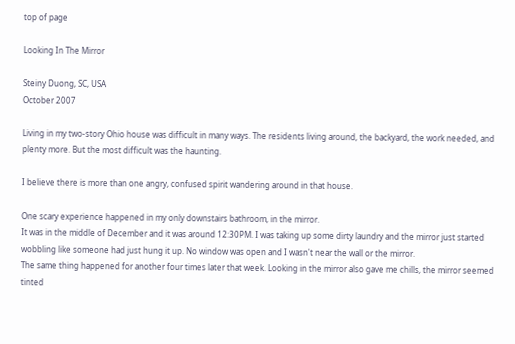top of page

Looking In The Mirror

Steiny Duong, SC, USA
October 2007

Living in my two-story Ohio house was difficult in many ways. The residents living around, the backyard, the work needed, and plenty more. But the most difficult was the haunting.

I believe there is more than one angry, confused spirit wandering around in that house.

One scary experience happened in my only downstairs bathroom, in the mirror.
It was in the middle of December and it was around 12:30PM. I was taking up some dirty laundry and the mirror just started wobbling like someone had just hung it up. No window was open and I wasn't near the wall or the mirror.
The same thing happened for another four times later that week. Looking in the mirror also gave me chills, the mirror seemed tinted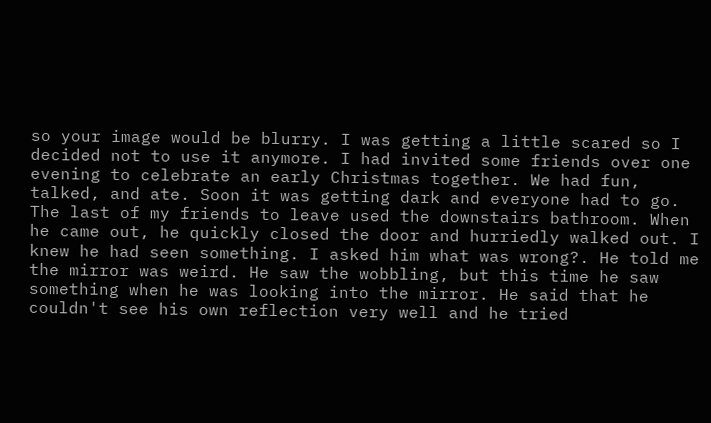so your image would be blurry. I was getting a little scared so I decided not to use it anymore. I had invited some friends over one evening to celebrate an early Christmas together. We had fun, talked, and ate. Soon it was getting dark and everyone had to go. The last of my friends to leave used the downstairs bathroom. When he came out, he quickly closed the door and hurriedly walked out. I knew he had seen something. I asked him what was wrong?. He told me the mirror was weird. He saw the wobbling, but this time he saw something when he was looking into the mirror. He said that he couldn't see his own reflection very well and he tried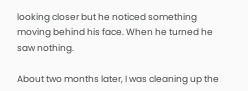looking closer but he noticed something moving behind his face. When he turned he saw nothing.

About two months later, I was cleaning up the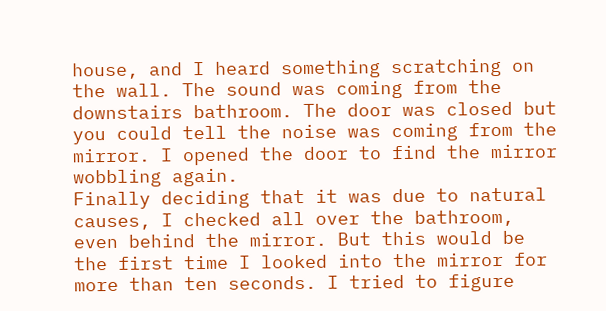house, and I heard something scratching on the wall. The sound was coming from the downstairs bathroom. The door was closed but you could tell the noise was coming from the mirror. I opened the door to find the mirror wobbling again.
Finally deciding that it was due to natural causes, I checked all over the bathroom, even behind the mirror. But this would be the first time I looked into the mirror for more than ten seconds. I tried to figure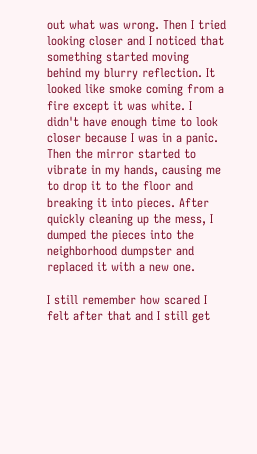out what was wrong. Then I tried looking closer and I noticed that something started moving behind my blurry reflection. It looked like smoke coming from a fire except it was white. I didn't have enough time to look closer because I was in a panic. Then the mirror started to vibrate in my hands, causing me to drop it to the floor and breaking it into pieces. After quickly cleaning up the mess, I dumped the pieces into the neighborhood dumpster and replaced it with a new one.

I still remember how scared I felt after that and I still get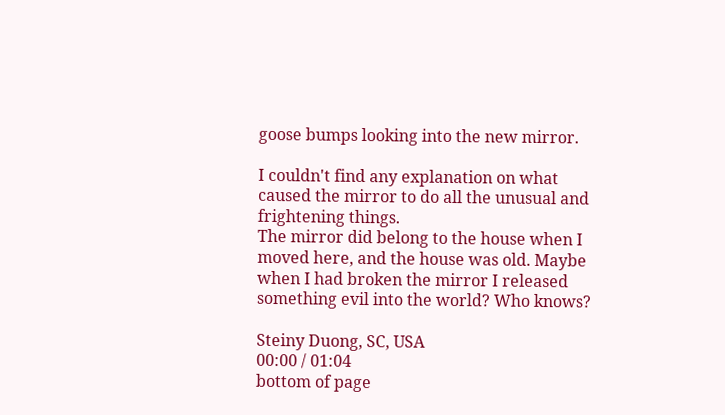goose bumps looking into the new mirror.

I couldn't find any explanation on what caused the mirror to do all the unusual and frightening things.
The mirror did belong to the house when I moved here, and the house was old. Maybe when I had broken the mirror I released something evil into the world? Who knows?

Steiny Duong, SC, USA
00:00 / 01:04
bottom of page